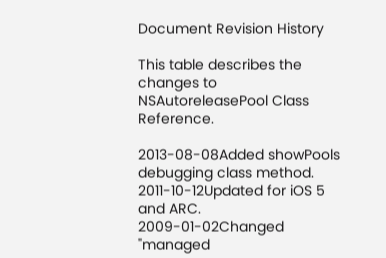Document Revision History

This table describes the changes to NSAutoreleasePool Class Reference.

2013-08-08Added showPools debugging class method.
2011-10-12Updated for iOS 5 and ARC.
2009-01-02Changed "managed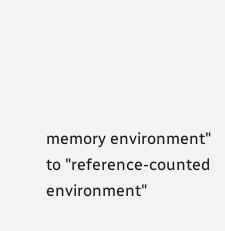memory environment" to "reference-counted environment"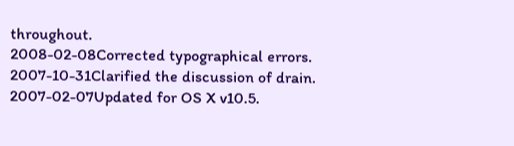throughout.
2008-02-08Corrected typographical errors.
2007-10-31Clarified the discussion of drain.
2007-02-07Updated for OS X v10.5.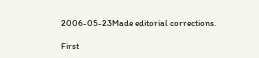2006-05-23Made editorial corrections.

First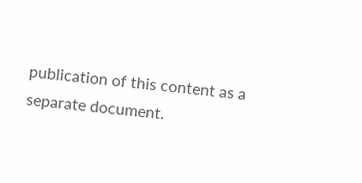publication of this content as a separate document.